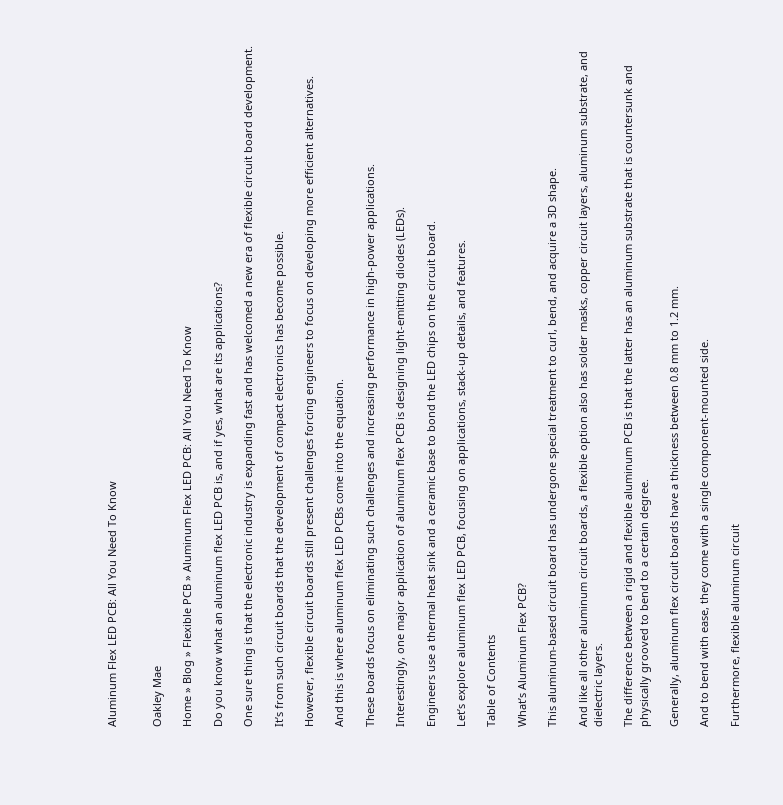Aluminum Flex LED PCB: All You Need To Know


Oakley Mae

Home » Blog » Flexible PCB » Aluminum Flex LED PCB: All You Need To Know

Do you know what an aluminum flex LED PCB is, and if yes, what are its applications?

One sure thing is that the electronic industry is expanding fast and has welcomed a new era of flexible circuit board development.

It’s from such circuit boards that the development of compact electronics has become possible.

However, flexible circuit boards still present challenges forcing engineers to focus on developing more efficient alternatives.

And this is where aluminum flex LED PCBs come into the equation.

These boards focus on eliminating such challenges and increasing performance in high-power applications.

Interestingly, one major application of aluminum flex PCB is designing light-emitting diodes (LEDs).

Engineers use a thermal heat sink and a ceramic base to bond the LED chips on the circuit board.

Let’s explore aluminum flex LED PCB, focusing on applications, stack-up details, and features.

Table of Contents

What’s Aluminum Flex PCB?

This aluminum-based circuit board has undergone special treatment to curl, bend, and acquire a 3D shape.

And like all other aluminum circuit boards, a flexible option also has solder masks, copper circuit layers, aluminum substrate, and dielectric layers.

The difference between a rigid and flexible aluminum PCB is that the latter has an aluminum substrate that is countersunk and physically grooved to bend to a certain degree.

Generally, aluminum flex circuit boards have a thickness between 0.8 mm to 1.2 mm.

And to bend with ease, they come with a single component-mounted side.

Furthermore, flexible aluminum circuit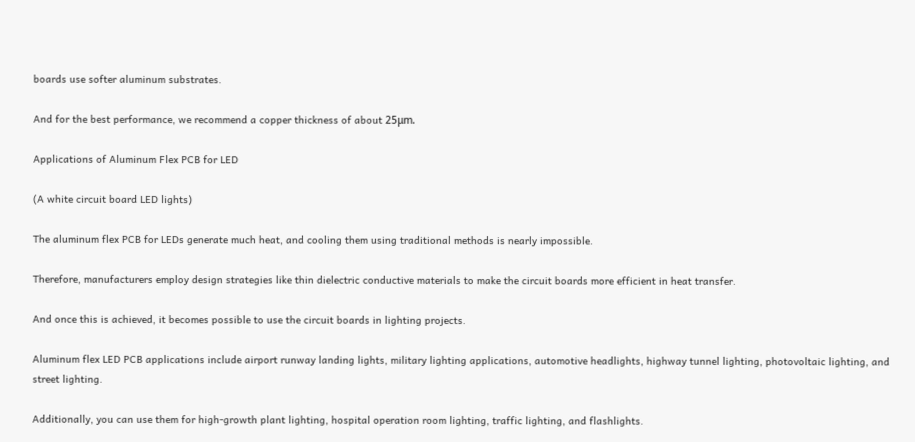boards use softer aluminum substrates.

And for the best performance, we recommend a copper thickness of about 25μm.

Applications of Aluminum Flex PCB for LED

(A white circuit board LED lights)

The aluminum flex PCB for LEDs generate much heat, and cooling them using traditional methods is nearly impossible.

Therefore, manufacturers employ design strategies like thin dielectric conductive materials to make the circuit boards more efficient in heat transfer.

And once this is achieved, it becomes possible to use the circuit boards in lighting projects.

Aluminum flex LED PCB applications include airport runway landing lights, military lighting applications, automotive headlights, highway tunnel lighting, photovoltaic lighting, and street lighting.

Additionally, you can use them for high-growth plant lighting, hospital operation room lighting, traffic lighting, and flashlights.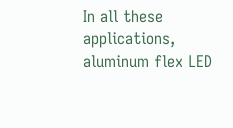In all these applications, aluminum flex LED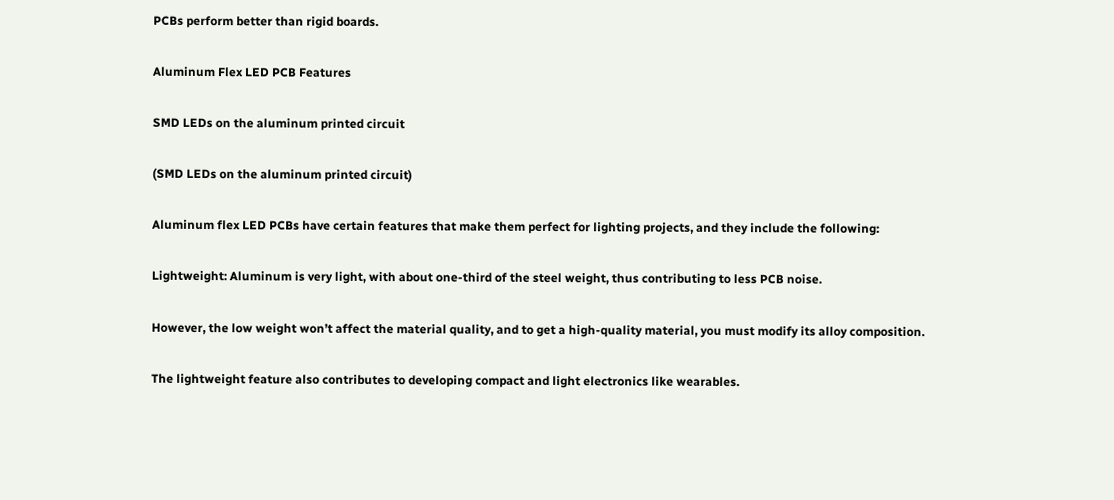PCBs perform better than rigid boards.

Aluminum Flex LED PCB Features

SMD LEDs on the aluminum printed circuit

(SMD LEDs on the aluminum printed circuit)

Aluminum flex LED PCBs have certain features that make them perfect for lighting projects, and they include the following:

Lightweight: Aluminum is very light, with about one-third of the steel weight, thus contributing to less PCB noise.

However, the low weight won’t affect the material quality, and to get a high-quality material, you must modify its alloy composition.

The lightweight feature also contributes to developing compact and light electronics like wearables.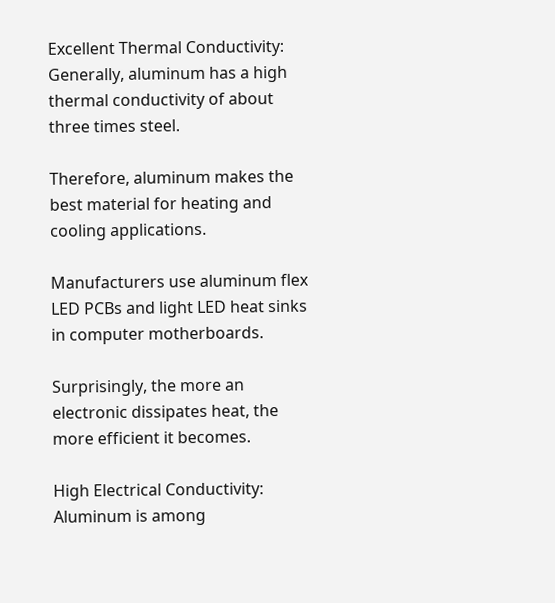Excellent Thermal Conductivity: Generally, aluminum has a high thermal conductivity of about three times steel.

Therefore, aluminum makes the best material for heating and cooling applications.

Manufacturers use aluminum flex LED PCBs and light LED heat sinks in computer motherboards.

Surprisingly, the more an electronic dissipates heat, the more efficient it becomes.

High Electrical Conductivity: Aluminum is among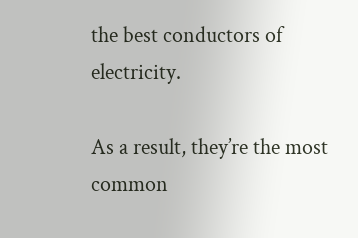the best conductors of electricity.

As a result, they’re the most common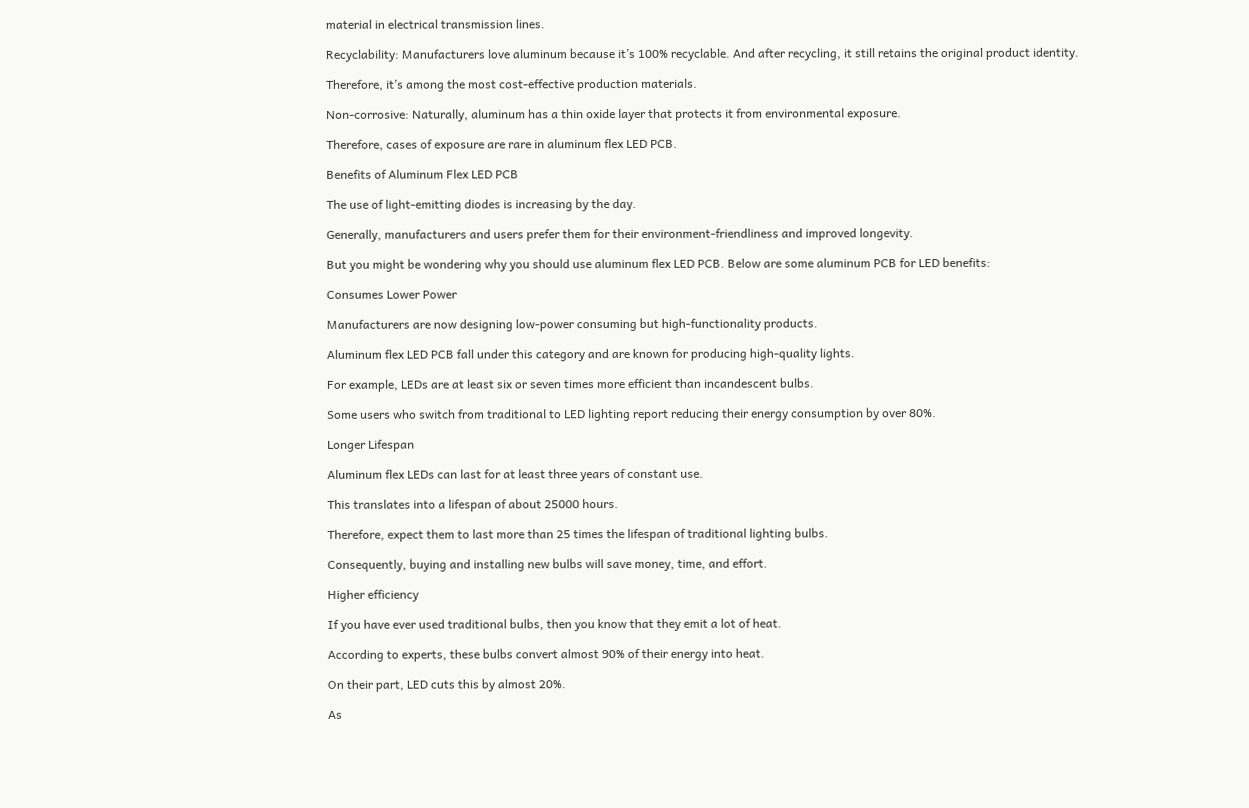material in electrical transmission lines.

Recyclability: Manufacturers love aluminum because it’s 100% recyclable. And after recycling, it still retains the original product identity.

Therefore, it’s among the most cost-effective production materials.

Non-corrosive: Naturally, aluminum has a thin oxide layer that protects it from environmental exposure.

Therefore, cases of exposure are rare in aluminum flex LED PCB.

Benefits of Aluminum Flex LED PCB

The use of light-emitting diodes is increasing by the day.

Generally, manufacturers and users prefer them for their environment-friendliness and improved longevity.

But you might be wondering why you should use aluminum flex LED PCB. Below are some aluminum PCB for LED benefits:

Consumes Lower Power

Manufacturers are now designing low-power consuming but high-functionality products.

Aluminum flex LED PCB fall under this category and are known for producing high-quality lights.

For example, LEDs are at least six or seven times more efficient than incandescent bulbs.

Some users who switch from traditional to LED lighting report reducing their energy consumption by over 80%.

Longer Lifespan

Aluminum flex LEDs can last for at least three years of constant use.

This translates into a lifespan of about 25000 hours.

Therefore, expect them to last more than 25 times the lifespan of traditional lighting bulbs.

Consequently, buying and installing new bulbs will save money, time, and effort.

Higher efficiency

If you have ever used traditional bulbs, then you know that they emit a lot of heat.

According to experts, these bulbs convert almost 90% of their energy into heat.

On their part, LED cuts this by almost 20%.

As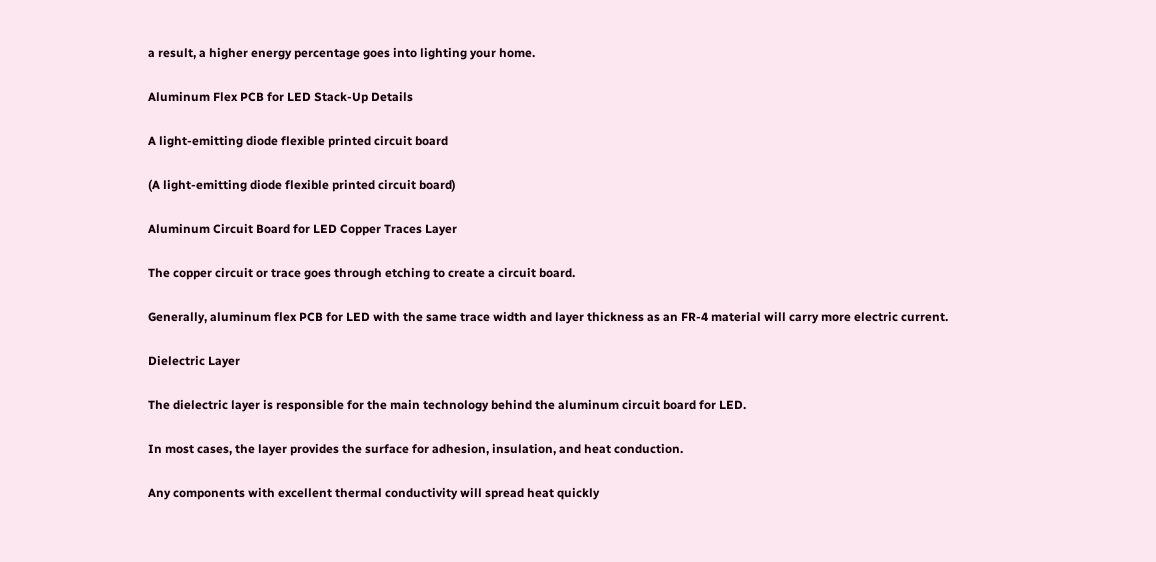a result, a higher energy percentage goes into lighting your home.

Aluminum Flex PCB for LED Stack-Up Details

A light-emitting diode flexible printed circuit board

(A light-emitting diode flexible printed circuit board)

Aluminum Circuit Board for LED Copper Traces Layer

The copper circuit or trace goes through etching to create a circuit board.

Generally, aluminum flex PCB for LED with the same trace width and layer thickness as an FR-4 material will carry more electric current.

Dielectric Layer

The dielectric layer is responsible for the main technology behind the aluminum circuit board for LED.

In most cases, the layer provides the surface for adhesion, insulation, and heat conduction.

Any components with excellent thermal conductivity will spread heat quickly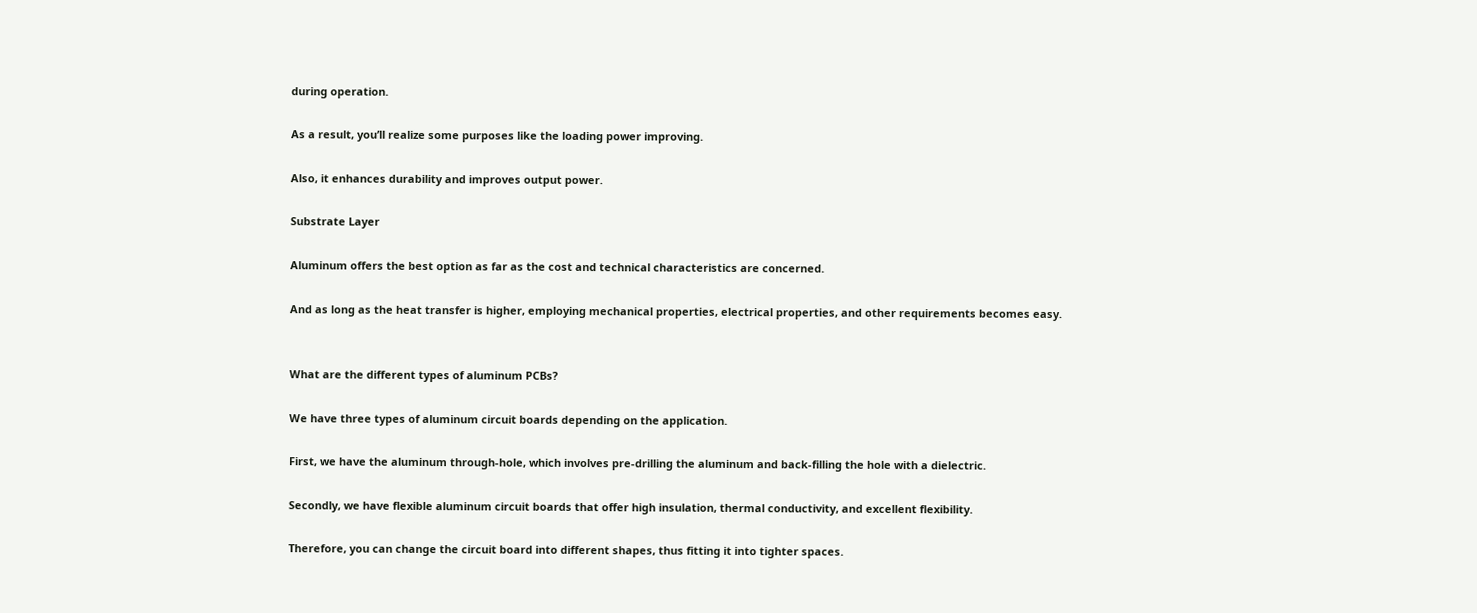during operation.

As a result, you’ll realize some purposes like the loading power improving.

Also, it enhances durability and improves output power.

Substrate Layer

Aluminum offers the best option as far as the cost and technical characteristics are concerned.

And as long as the heat transfer is higher, employing mechanical properties, electrical properties, and other requirements becomes easy.


What are the different types of aluminum PCBs?

We have three types of aluminum circuit boards depending on the application.

First, we have the aluminum through-hole, which involves pre-drilling the aluminum and back-filling the hole with a dielectric.

Secondly, we have flexible aluminum circuit boards that offer high insulation, thermal conductivity, and excellent flexibility.

Therefore, you can change the circuit board into different shapes, thus fitting it into tighter spaces.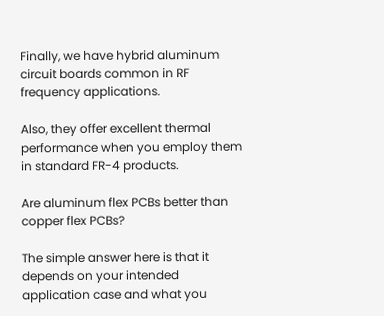Finally, we have hybrid aluminum circuit boards common in RF frequency applications.

Also, they offer excellent thermal performance when you employ them in standard FR-4 products.

Are aluminum flex PCBs better than copper flex PCBs?

The simple answer here is that it depends on your intended application case and what you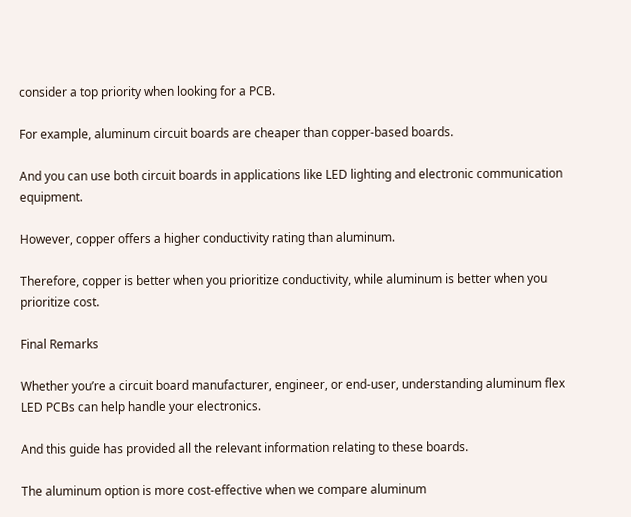consider a top priority when looking for a PCB.

For example, aluminum circuit boards are cheaper than copper-based boards.

And you can use both circuit boards in applications like LED lighting and electronic communication equipment.

However, copper offers a higher conductivity rating than aluminum.

Therefore, copper is better when you prioritize conductivity, while aluminum is better when you prioritize cost.

Final Remarks

Whether you’re a circuit board manufacturer, engineer, or end-user, understanding aluminum flex LED PCBs can help handle your electronics.

And this guide has provided all the relevant information relating to these boards.

The aluminum option is more cost-effective when we compare aluminum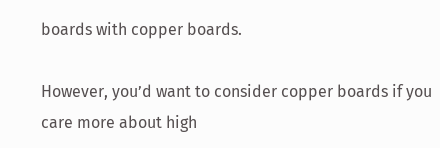boards with copper boards.

However, you’d want to consider copper boards if you care more about high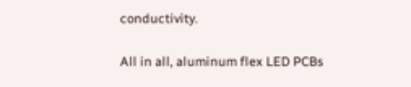conductivity.

All in all, aluminum flex LED PCBs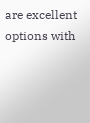are excellent options with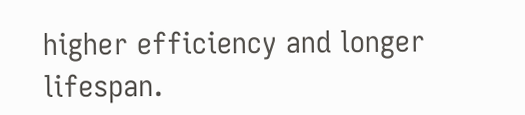higher efficiency and longer lifespan.